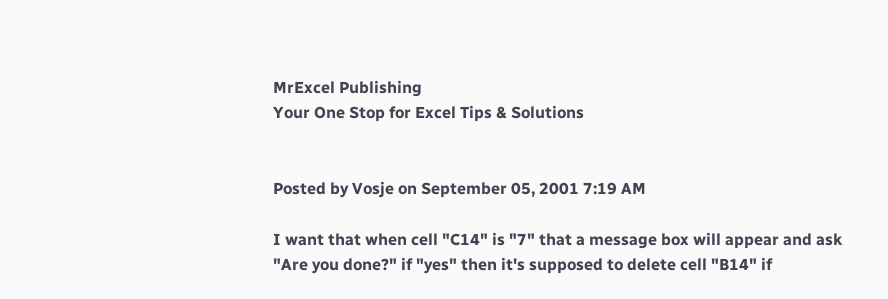MrExcel Publishing
Your One Stop for Excel Tips & Solutions


Posted by Vosje on September 05, 2001 7:19 AM

I want that when cell "C14" is "7" that a message box will appear and ask "Are you done?" if "yes" then it's supposed to delete cell "B14" if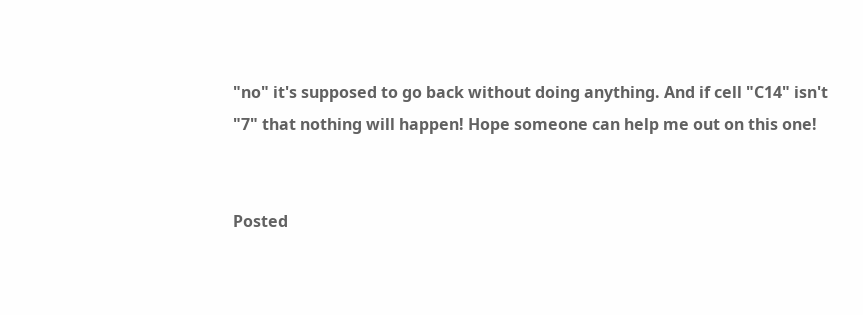"no" it's supposed to go back without doing anything. And if cell "C14" isn't "7" that nothing will happen! Hope someone can help me out on this one!


Posted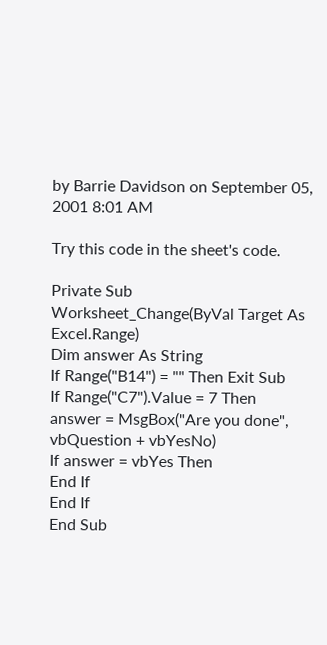by Barrie Davidson on September 05, 2001 8:01 AM

Try this code in the sheet's code.

Private Sub Worksheet_Change(ByVal Target As Excel.Range)
Dim answer As String
If Range("B14") = "" Then Exit Sub
If Range("C7").Value = 7 Then
answer = MsgBox("Are you done", vbQuestion + vbYesNo)
If answer = vbYes Then
End If
End If
End Sub